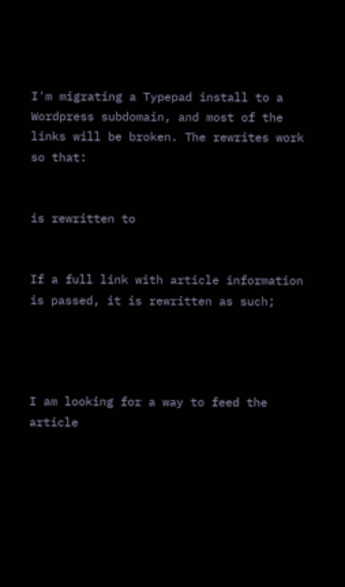I'm migrating a Typepad install to a Wordpress subdomain, and most of the links will be broken. The rewrites work so that:


is rewritten to


If a full link with article information is passed, it is rewritten as such;




I am looking for a way to feed the article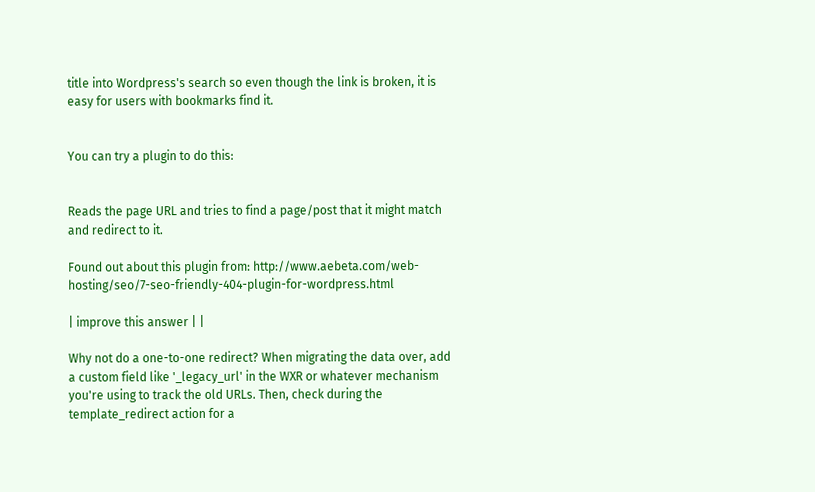title into Wordpress's search so even though the link is broken, it is easy for users with bookmarks find it.


You can try a plugin to do this:


Reads the page URL and tries to find a page/post that it might match and redirect to it.

Found out about this plugin from: http://www.aebeta.com/web-hosting/seo/7-seo-friendly-404-plugin-for-wordpress.html

| improve this answer | |

Why not do a one-to-one redirect? When migrating the data over, add a custom field like '_legacy_url' in the WXR or whatever mechanism you're using to track the old URLs. Then, check during the template_redirect action for a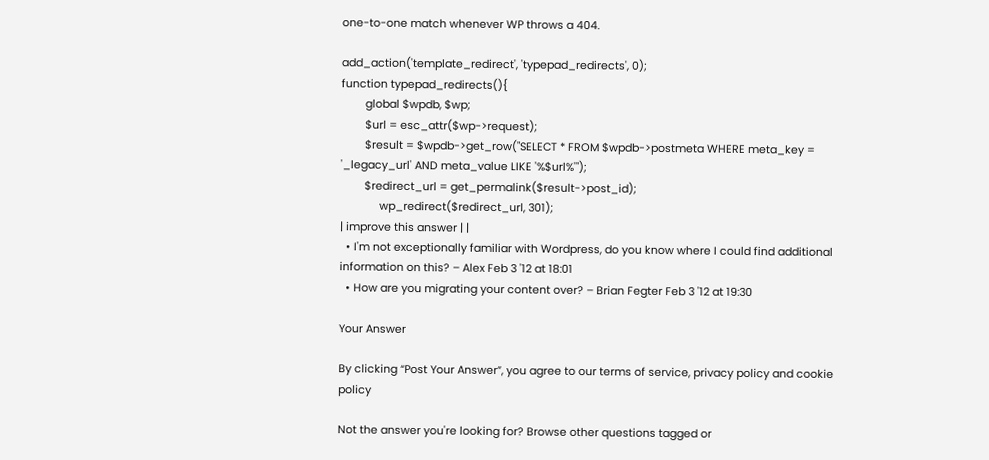one-to-one match whenever WP throws a 404.

add_action('template_redirect', 'typepad_redirects', 0);
function typepad_redirects(){
        global $wpdb, $wp;
        $url = esc_attr($wp->request);
        $result = $wpdb->get_row("SELECT * FROM $wpdb->postmeta WHERE meta_key = '_legacy_url' AND meta_value LIKE '%$url%'");
        $redirect_url = get_permalink($result->post_id);
             wp_redirect($redirect_url, 301);
| improve this answer | |
  • I'm not exceptionally familiar with Wordpress, do you know where I could find additional information on this? – Alex Feb 3 '12 at 18:01
  • How are you migrating your content over? – Brian Fegter Feb 3 '12 at 19:30

Your Answer

By clicking “Post Your Answer”, you agree to our terms of service, privacy policy and cookie policy

Not the answer you're looking for? Browse other questions tagged or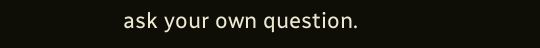ask your own question.